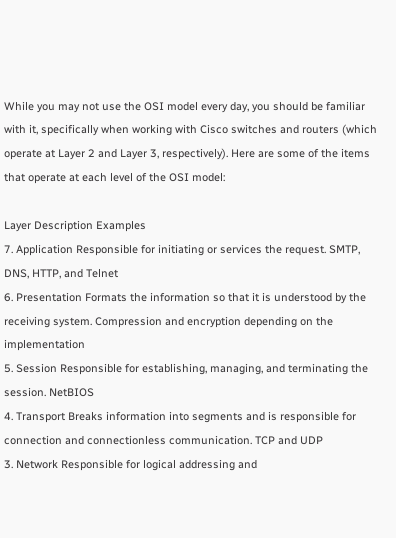While you may not use the OSI model every day, you should be familiar with it, specifically when working with Cisco switches and routers (which operate at Layer 2 and Layer 3, respectively). Here are some of the items that operate at each level of the OSI model:

Layer Description Examples
7. Application Responsible for initiating or services the request. SMTP, DNS, HTTP, and Telnet
6. Presentation Formats the information so that it is understood by the receiving system. Compression and encryption depending on the implementation
5. Session Responsible for establishing, managing, and terminating the session. NetBIOS
4. Transport Breaks information into segments and is responsible for connection and connectionless communication. TCP and UDP
3. Network Responsible for logical addressing and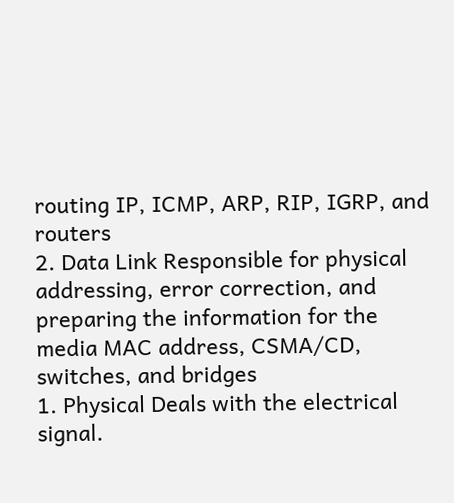routing IP, ICMP, ARP, RIP, IGRP, and routers
2. Data Link Responsible for physical addressing, error correction, and preparing the information for the media MAC address, CSMA/CD, switches, and bridges
1. Physical Deals with the electrical signal.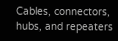Cables, connectors, hubs, and repeaters